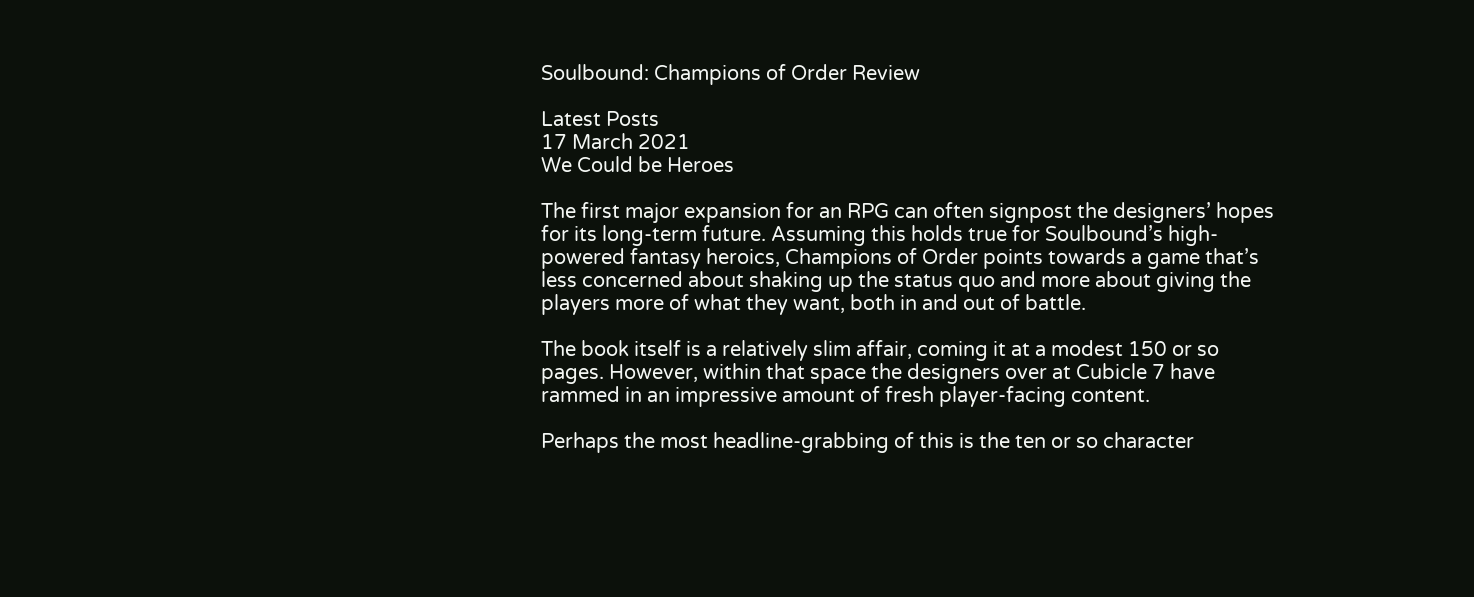Soulbound: Champions of Order Review

Latest Posts
17 March 2021
We Could be Heroes

The first major expansion for an RPG can often signpost the designers’ hopes for its long-term future. Assuming this holds true for Soulbound’s high-powered fantasy heroics, Champions of Order points towards a game that’s less concerned about shaking up the status quo and more about giving the players more of what they want, both in and out of battle.

The book itself is a relatively slim affair, coming it at a modest 150 or so pages. However, within that space the designers over at Cubicle 7 have rammed in an impressive amount of fresh player-facing content.

Perhaps the most headline-grabbing of this is the ten or so character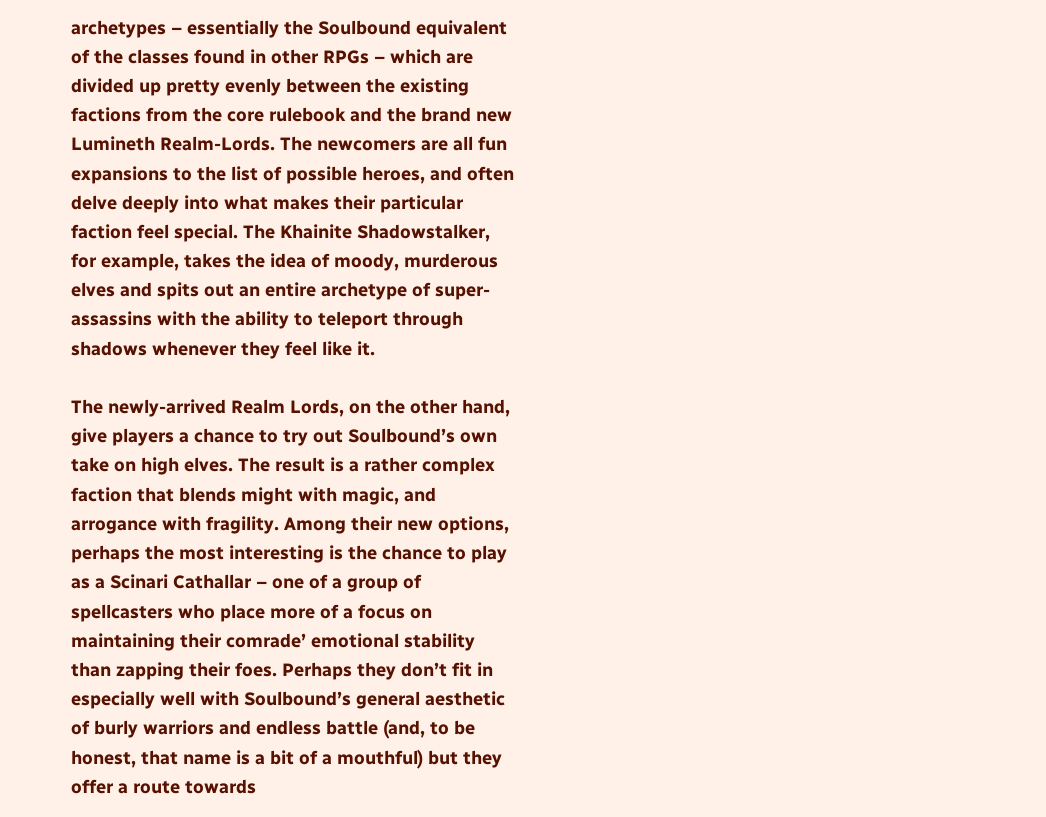archetypes – essentially the Soulbound equivalent of the classes found in other RPGs – which are divided up pretty evenly between the existing factions from the core rulebook and the brand new Lumineth Realm-Lords. The newcomers are all fun expansions to the list of possible heroes, and often delve deeply into what makes their particular faction feel special. The Khainite Shadowstalker, for example, takes the idea of moody, murderous elves and spits out an entire archetype of super-assassins with the ability to teleport through shadows whenever they feel like it.

The newly-arrived Realm Lords, on the other hand, give players a chance to try out Soulbound’s own take on high elves. The result is a rather complex faction that blends might with magic, and arrogance with fragility. Among their new options, perhaps the most interesting is the chance to play as a Scinari Cathallar – one of a group of spellcasters who place more of a focus on maintaining their comrade’ emotional stability than zapping their foes. Perhaps they don’t fit in especially well with Soulbound’s general aesthetic of burly warriors and endless battle (and, to be honest, that name is a bit of a mouthful) but they offer a route towards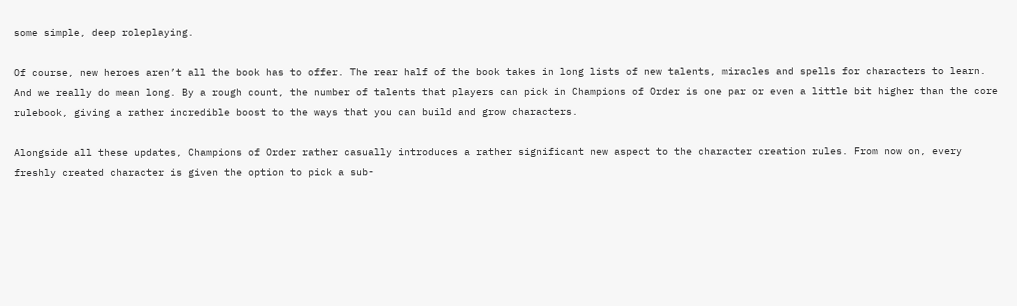some simple, deep roleplaying.

Of course, new heroes aren’t all the book has to offer. The rear half of the book takes in long lists of new talents, miracles and spells for characters to learn. And we really do mean long. By a rough count, the number of talents that players can pick in Champions of Order is one par or even a little bit higher than the core rulebook, giving a rather incredible boost to the ways that you can build and grow characters.

Alongside all these updates, Champions of Order rather casually introduces a rather significant new aspect to the character creation rules. From now on, every freshly created character is given the option to pick a sub-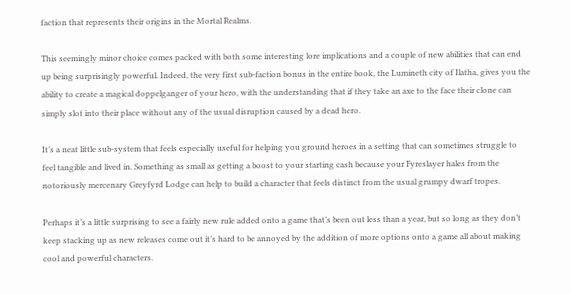faction that represents their origins in the Mortal Realms.

This seemingly minor choice comes packed with both some interesting lore implications and a couple of new abilities that can end up being surprisingly powerful. Indeed, the very first sub-faction bonus in the entire book, the Lumineth city of Ilatha, gives you the ability to create a magical doppelganger of your hero, with the understanding that if they take an axe to the face their clone can simply slot into their place without any of the usual disruption caused by a dead hero.

It’s a neat little sub-system that feels especially useful for helping you ground heroes in a setting that can sometimes struggle to feel tangible and lived in. Something as small as getting a boost to your starting cash because your Fyreslayer hales from the notoriously mercenary Greyfyrd Lodge can help to build a character that feels distinct from the usual grumpy dwarf tropes.

Perhaps it’s a little surprising to see a fairly new rule added onto a game that’s been out less than a year, but so long as they don’t keep stacking up as new releases come out it’s hard to be annoyed by the addition of more options onto a game all about making cool and powerful characters.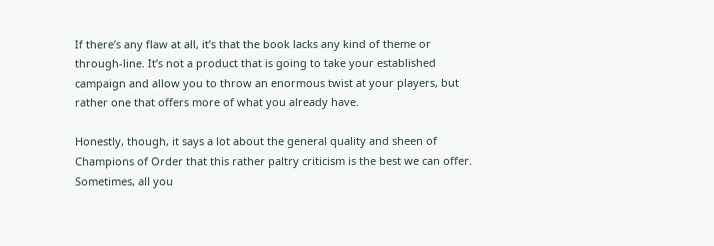If there’s any flaw at all, it’s that the book lacks any kind of theme or through-line. It’s not a product that is going to take your established campaign and allow you to throw an enormous twist at your players, but rather one that offers more of what you already have.

Honestly, though, it says a lot about the general quality and sheen of Champions of Order that this rather paltry criticism is the best we can offer. Sometimes, all you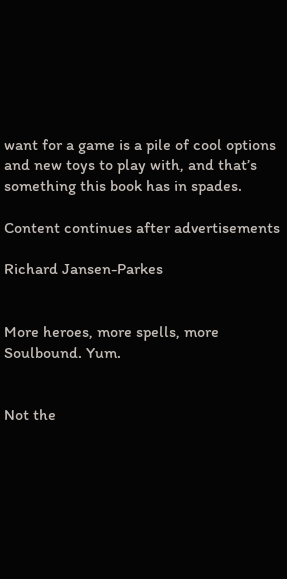want for a game is a pile of cool options and new toys to play with, and that’s something this book has in spades.

Content continues after advertisements

Richard Jansen-Parkes


More heroes, more spells, more Soulbound. Yum.


Not the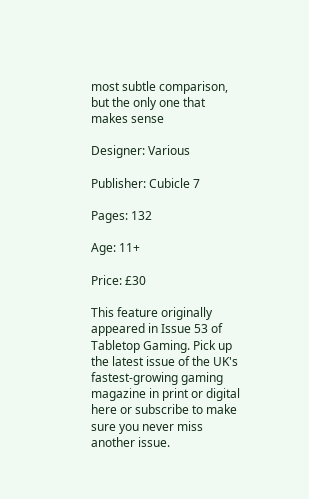most subtle comparison, but the only one that makes sense

Designer: Various

Publisher: Cubicle 7

Pages: 132

Age: 11+

Price: £30

This feature originally appeared in Issue 53 of Tabletop Gaming. Pick up the latest issue of the UK's fastest-growing gaming magazine in print or digital here or subscribe to make sure you never miss another issue.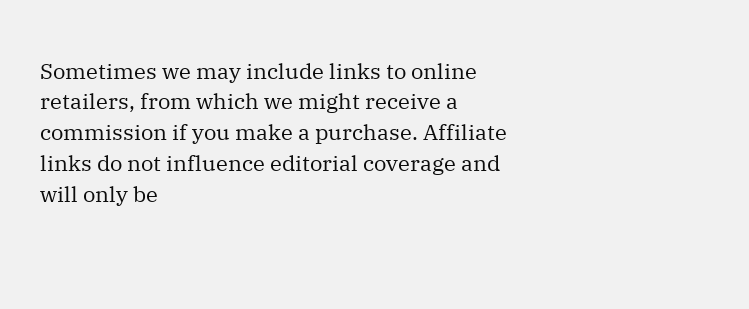Sometimes we may include links to online retailers, from which we might receive a commission if you make a purchase. Affiliate links do not influence editorial coverage and will only be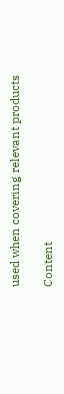used when covering relevant products

Content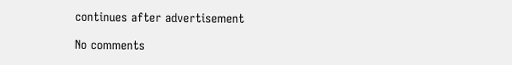continues after advertisement

No comments